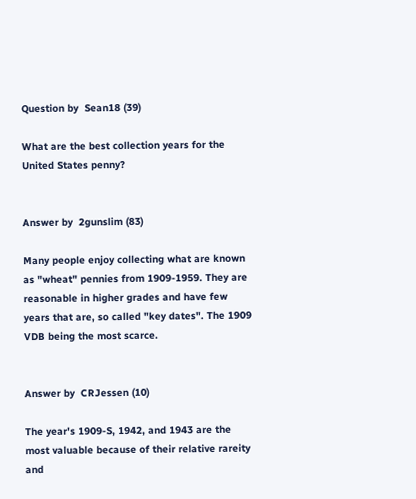Question by  Sean18 (39)

What are the best collection years for the United States penny?


Answer by  2gunslim (83)

Many people enjoy collecting what are known as "wheat" pennies from 1909-1959. They are reasonable in higher grades and have few years that are, so called "key dates". The 1909 VDB being the most scarce.


Answer by  CRJessen (10)

The year's 1909-S, 1942, and 1943 are the most valuable because of their relative rareity and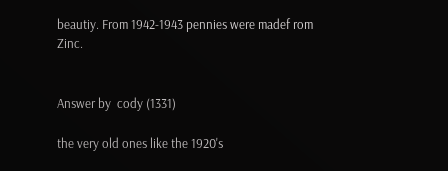beautiy. From 1942-1943 pennies were madef rom Zinc.


Answer by  cody (1331)

the very old ones like the 1920's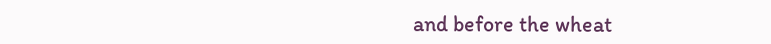and before the wheat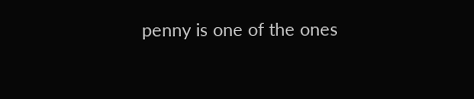penny is one of the ones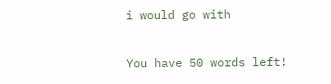i would go with

You have 50 words left!